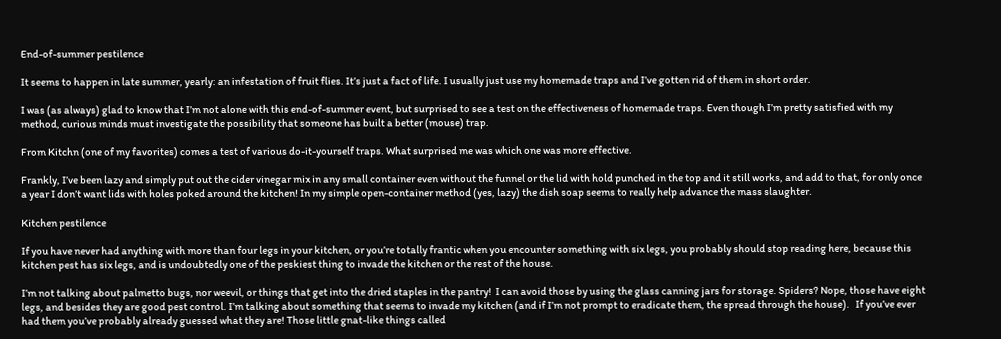End-of-summer pestilence

It seems to happen in late summer, yearly: an infestation of fruit flies. It’s just a fact of life. I usually just use my homemade traps and I’ve gotten rid of them in short order.

I was (as always) glad to know that I’m not alone with this end-of-summer event, but surprised to see a test on the effectiveness of homemade traps. Even though I’m pretty satisfied with my method, curious minds must investigate the possibility that someone has built a better (mouse) trap.

From Kitchn (one of my favorites) comes a test of various do-it-yourself traps. What surprised me was which one was more effective.

Frankly, I’ve been lazy and simply put out the cider vinegar mix in any small container even without the funnel or the lid with hold punched in the top and it still works, and add to that, for only once a year I don’t want lids with holes poked around the kitchen! In my simple open-container method (yes, lazy) the dish soap seems to really help advance the mass slaughter.

Kitchen pestilence

If you have never had anything with more than four legs in your kitchen, or you’re totally frantic when you encounter something with six legs, you probably should stop reading here, because this kitchen pest has six legs, and is undoubtedly one of the peskiest thing to invade the kitchen or the rest of the house.

I’m not talking about palmetto bugs, nor weevil, or things that get into the dried staples in the pantry!  I can avoid those by using the glass canning jars for storage. Spiders? Nope, those have eight legs, and besides they are good pest control. I’m talking about something that seems to invade my kitchen (and if I’m not prompt to eradicate them, the spread through the house).   If you’ve ever had them you’ve probably already guessed what they are! Those little gnat-like things called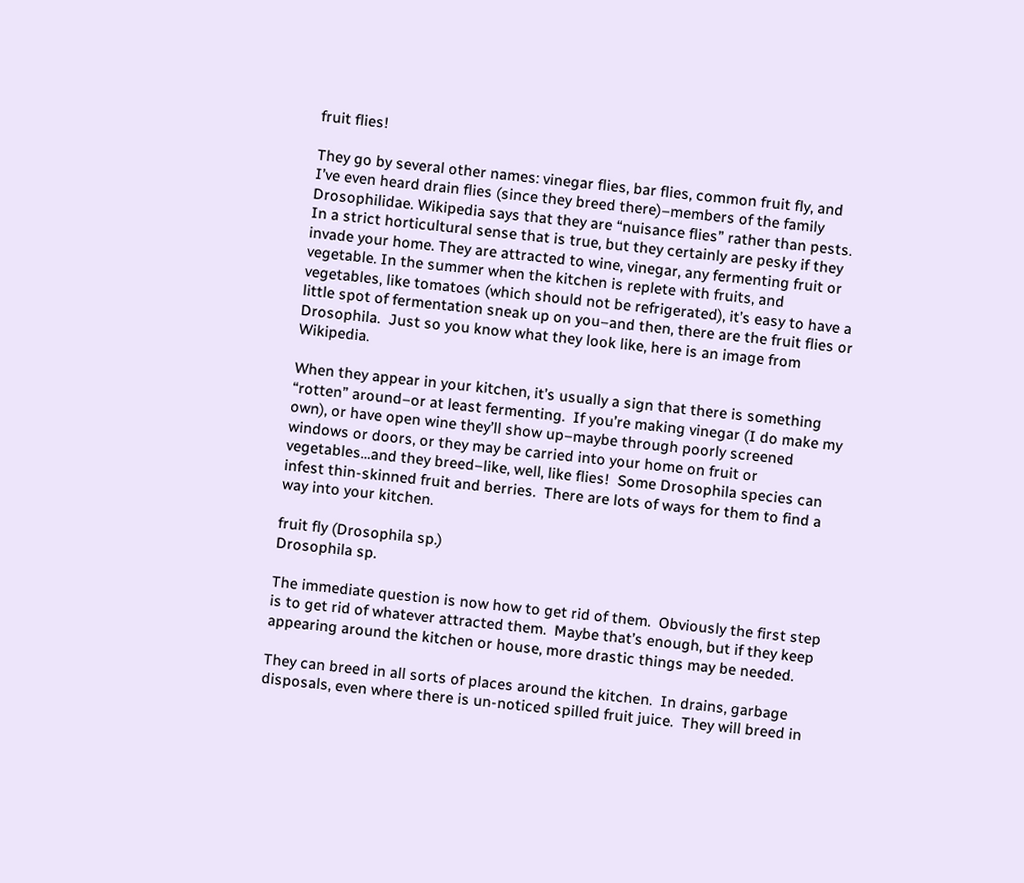fruit flies!

They go by several other names: vinegar flies, bar flies, common fruit fly, and I’ve even heard drain flies (since they breed there)–members of the family Drosophilidae. Wikipedia says that they are “nuisance flies” rather than pests. In a strict horticultural sense that is true, but they certainly are pesky if they invade your home. They are attracted to wine, vinegar, any fermenting fruit or vegetable. In the summer when the kitchen is replete with fruits, and vegetables, like tomatoes (which should not be refrigerated), it’s easy to have a little spot of fermentation sneak up on you–and then, there are the fruit flies or Drosophila.  Just so you know what they look like, here is an image from Wikipedia.

When they appear in your kitchen, it’s usually a sign that there is something “rotten” around–or at least fermenting.  If you’re making vinegar (I do make my own), or have open wine they’ll show up–maybe through poorly screened windows or doors, or they may be carried into your home on fruit or vegetables…and they breed–like, well, like flies!  Some Drosophila species can infest thin-skinned fruit and berries.  There are lots of ways for them to find a way into your kitchen.

fruit fly (Drosophila sp.)
Drosophila sp.

The immediate question is now how to get rid of them.  Obviously the first step is to get rid of whatever attracted them.  Maybe that’s enough, but if they keep appearing around the kitchen or house, more drastic things may be needed.

They can breed in all sorts of places around the kitchen.  In drains, garbage disposals, even where there is un-noticed spilled fruit juice.  They will breed in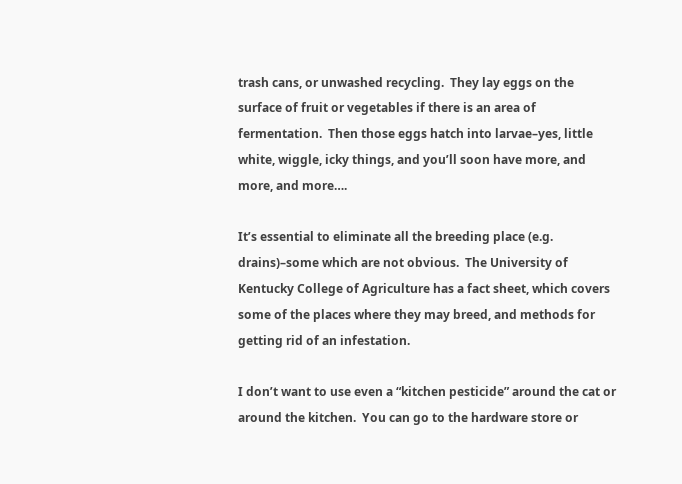trash cans, or unwashed recycling.  They lay eggs on the surface of fruit or vegetables if there is an area of fermentation.  Then those eggs hatch into larvae–yes, little white, wiggle, icky things, and you’ll soon have more, and more, and more….

It’s essential to eliminate all the breeding place (e.g. drains)–some which are not obvious.  The University of Kentucky College of Agriculture has a fact sheet, which covers some of the places where they may breed, and methods for getting rid of an infestation.

I don’t want to use even a “kitchen pesticide” around the cat or around the kitchen.  You can go to the hardware store or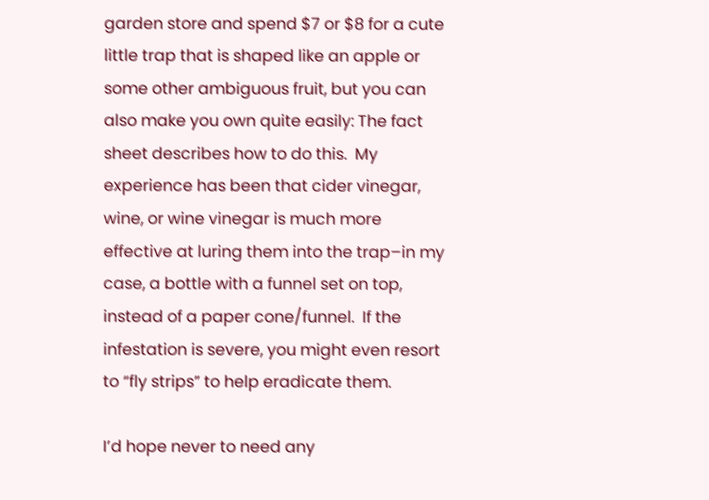garden store and spend $7 or $8 for a cute little trap that is shaped like an apple or some other ambiguous fruit, but you can also make you own quite easily: The fact sheet describes how to do this.  My experience has been that cider vinegar, wine, or wine vinegar is much more effective at luring them into the trap–in my case, a bottle with a funnel set on top, instead of a paper cone/funnel.  If the infestation is severe, you might even resort to “fly strips” to help eradicate them.

I’d hope never to need any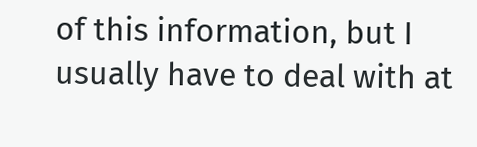of this information, but I usually have to deal with at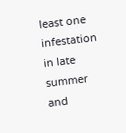least one infestation in late summer and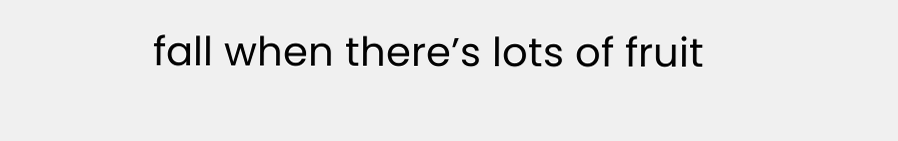fall when there’s lots of fruit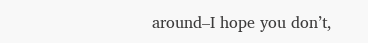around–I hope you don’t,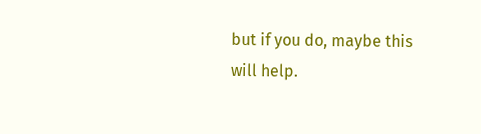but if you do, maybe this will help.